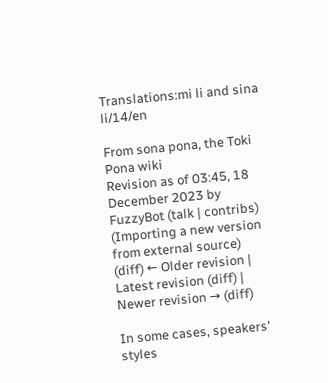Translations:mi li and sina li/14/en

From sona pona, the Toki Pona wiki
Revision as of 03:45, 18 December 2023 by FuzzyBot (talk | contribs) (Importing a new version from external source)
(diff) ← Older revision | Latest revision (diff) | Newer revision → (diff)

In some cases, speakers' styles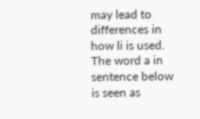may lead to differences in how li is used. The word a in sentence below is seen as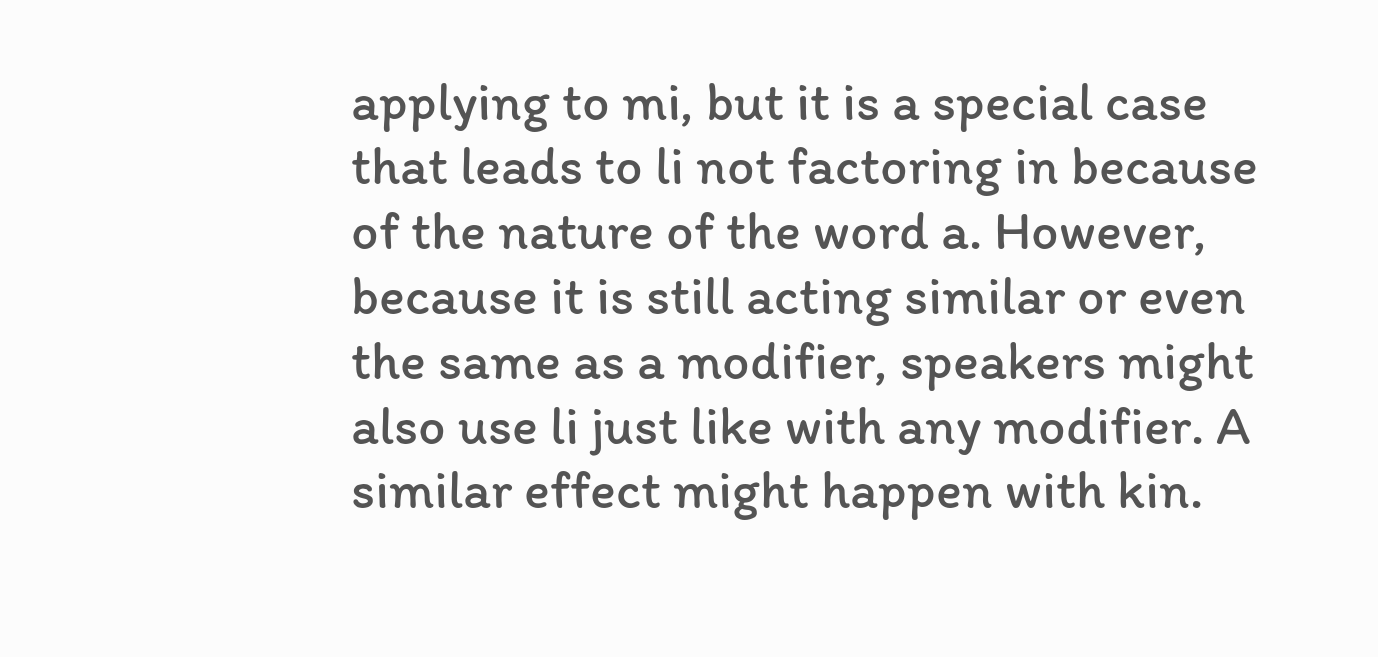applying to mi, but it is a special case that leads to li not factoring in because of the nature of the word a. However, because it is still acting similar or even the same as a modifier, speakers might also use li just like with any modifier. A similar effect might happen with kin.